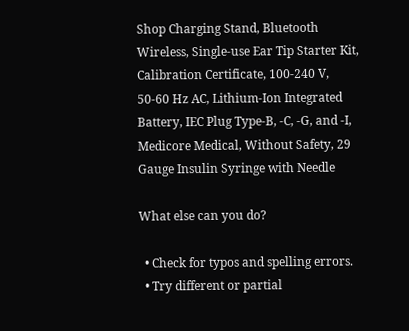Shop Charging Stand, Bluetooth Wireless, Single-use Ear Tip Starter Kit, Calibration Certificate, 100-240 V, 50-60 Hz AC, Lithium-Ion Integrated Battery, IEC Plug Type-B, -C, -G, and -I, Medicore Medical, Without Safety, 29 Gauge Insulin Syringe with Needle

What else can you do?

  • Check for typos and spelling errors.
  • Try different or partial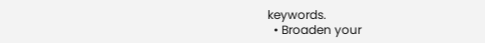keywords.
  • Broaden your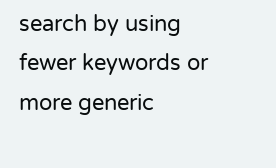search by using fewer keywords or more generic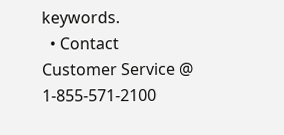keywords.
  • Contact Customer Service @ 1-855-571-2100